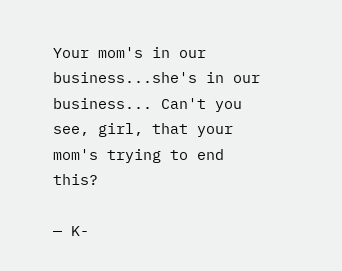Your mom's in our business...she's in our business... Can't you see, girl, that your mom's trying to end this?

— K-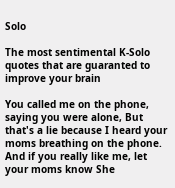Solo

The most sentimental K-Solo quotes that are guaranted to improve your brain

You called me on the phone, saying you were alone, But that's a lie because I heard your moms breathing on the phone. And if you really like me, let your moms know She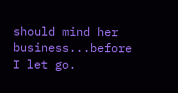should mind her business...before I let go.